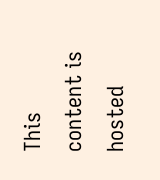This content is hosted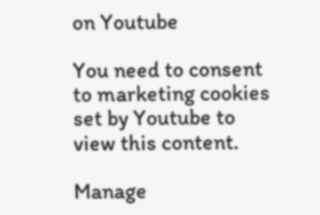on Youtube

You need to consent to marketing cookies set by Youtube to view this content.

Manage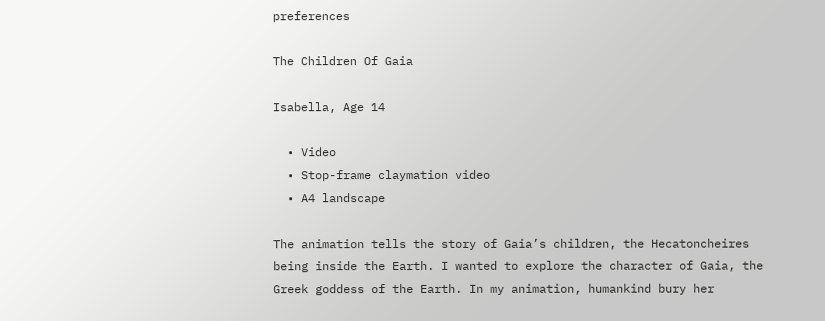preferences

The Children Of Gaia

Isabella, Age 14

  • Video
  • Stop-frame claymation video
  • A4 landscape

The animation tells the story of Gaia’s children, the Hecatoncheires being inside the Earth. I wanted to explore the character of Gaia, the Greek goddess of the Earth. In my animation, humankind bury her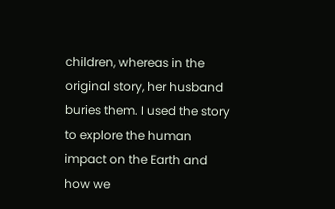children, whereas in the original story, her husband buries them. I used the story to explore the human impact on the Earth and how we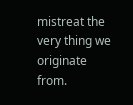mistreat the very thing we originate from.